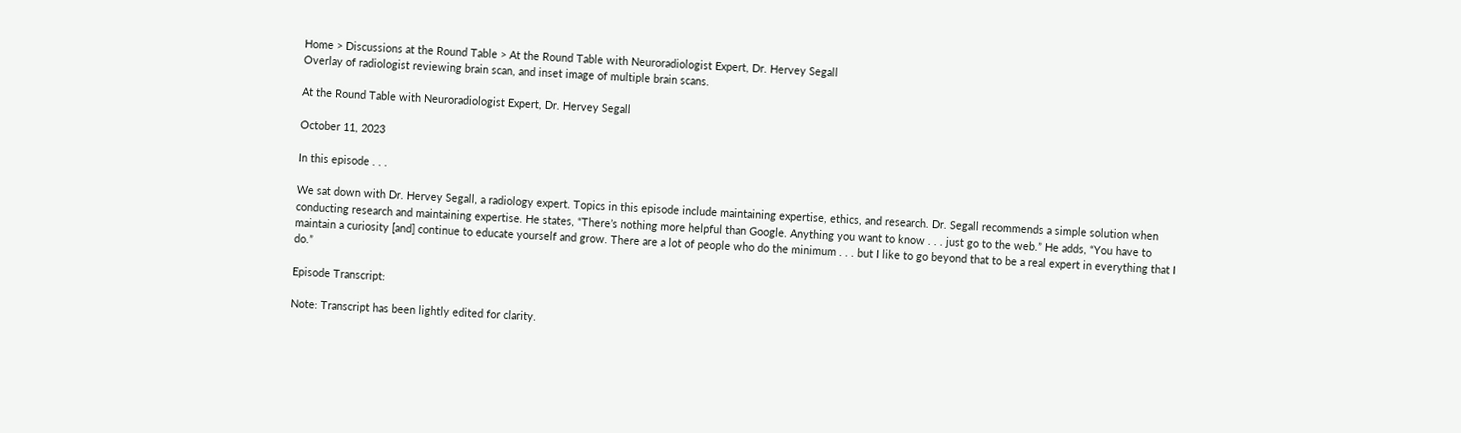Home > Discussions at the Round Table > At the Round Table with Neuroradiologist Expert, Dr. Hervey Segall
Overlay of radiologist reviewing brain scan, and inset image of multiple brain scans.

At the Round Table with Neuroradiologist Expert, Dr. Hervey Segall

October 11, 2023

In this episode . . .

We sat down with Dr. Hervey Segall, a radiology expert. Topics in this episode include maintaining expertise, ethics, and research. Dr. Segall recommends a simple solution when conducting research and maintaining expertise. He states, “There’s nothing more helpful than Google. Anything you want to know . . . just go to the web.” He adds, “You have to maintain a curiosity [and] continue to educate yourself and grow. There are a lot of people who do the minimum . . . but I like to go beyond that to be a real expert in everything that I do.”

Episode Transcript:

Note: Transcript has been lightly edited for clarity.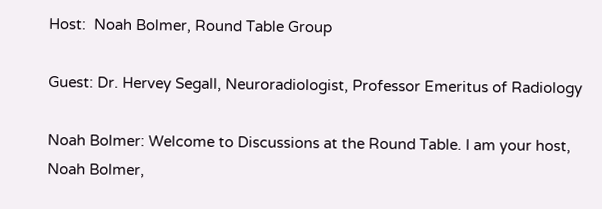Host:  Noah Bolmer, Round Table Group

Guest: Dr. Hervey Segall, Neuroradiologist, Professor Emeritus of Radiology

Noah Bolmer: Welcome to Discussions at the Round Table. I am your host, Noah Bolmer,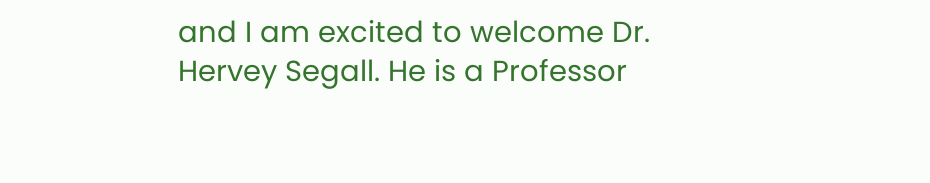and I am excited to welcome Dr. Hervey Segall. He is a Professor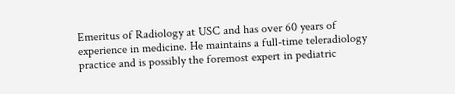Emeritus of Radiology at USC and has over 60 years of experience in medicine. He maintains a full-time teleradiology practice and is possibly the foremost expert in pediatric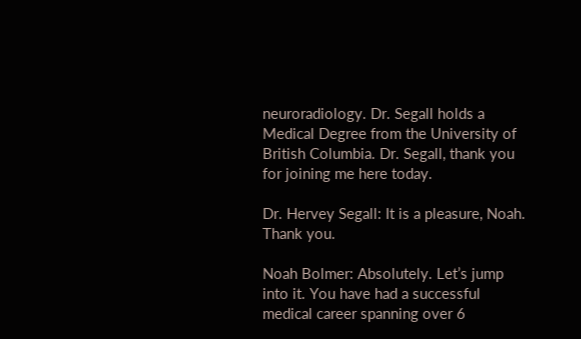neuroradiology. Dr. Segall holds a Medical Degree from the University of British Columbia. Dr. Segall, thank you for joining me here today.

Dr. Hervey Segall: It is a pleasure, Noah. Thank you.

Noah Bolmer: Absolutely. Let’s jump into it. You have had a successful medical career spanning over 6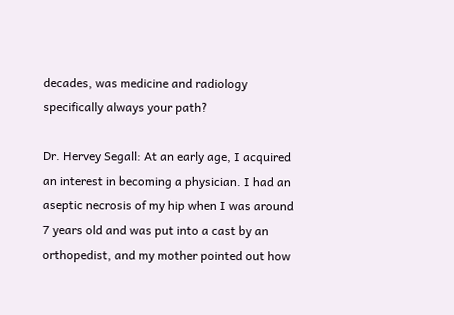decades, was medicine and radiology specifically always your path?

Dr. Hervey Segall: At an early age, I acquired an interest in becoming a physician. I had an aseptic necrosis of my hip when I was around 7 years old and was put into a cast by an orthopedist, and my mother pointed out how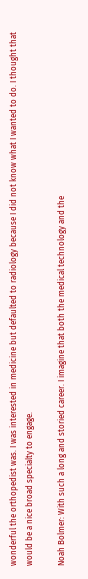wonderful the orthopedist was. I was interested in medicine but defaulted to radiology because I did not know what I wanted to do. I thought that would be a nice broad specialty to engage.

Noah Bolmer: With such a long and storied career. I imagine that both the medical technology and the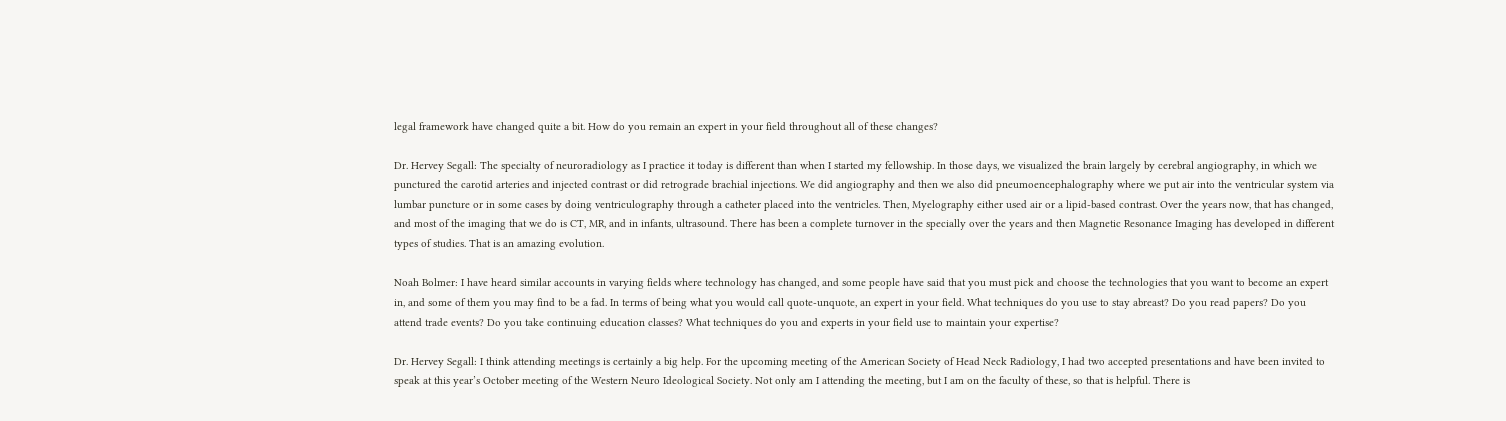legal framework have changed quite a bit. How do you remain an expert in your field throughout all of these changes?

Dr. Hervey Segall: The specialty of neuroradiology as I practice it today is different than when I started my fellowship. In those days, we visualized the brain largely by cerebral angiography, in which we punctured the carotid arteries and injected contrast or did retrograde brachial injections. We did angiography and then we also did pneumoencephalography where we put air into the ventricular system via lumbar puncture or in some cases by doing ventriculography through a catheter placed into the ventricles. Then, Myelography either used air or a lipid-based contrast. Over the years now, that has changed, and most of the imaging that we do is CT, MR, and in infants, ultrasound. There has been a complete turnover in the specially over the years and then Magnetic Resonance Imaging has developed in different types of studies. That is an amazing evolution.

Noah Bolmer: I have heard similar accounts in varying fields where technology has changed, and some people have said that you must pick and choose the technologies that you want to become an expert in, and some of them you may find to be a fad. In terms of being what you would call quote-unquote, an expert in your field. What techniques do you use to stay abreast? Do you read papers? Do you attend trade events? Do you take continuing education classes? What techniques do you and experts in your field use to maintain your expertise?

Dr. Hervey Segall: I think attending meetings is certainly a big help. For the upcoming meeting of the American Society of Head Neck Radiology, I had two accepted presentations and have been invited to speak at this year’s October meeting of the Western Neuro Ideological Society. Not only am I attending the meeting, but I am on the faculty of these, so that is helpful. There is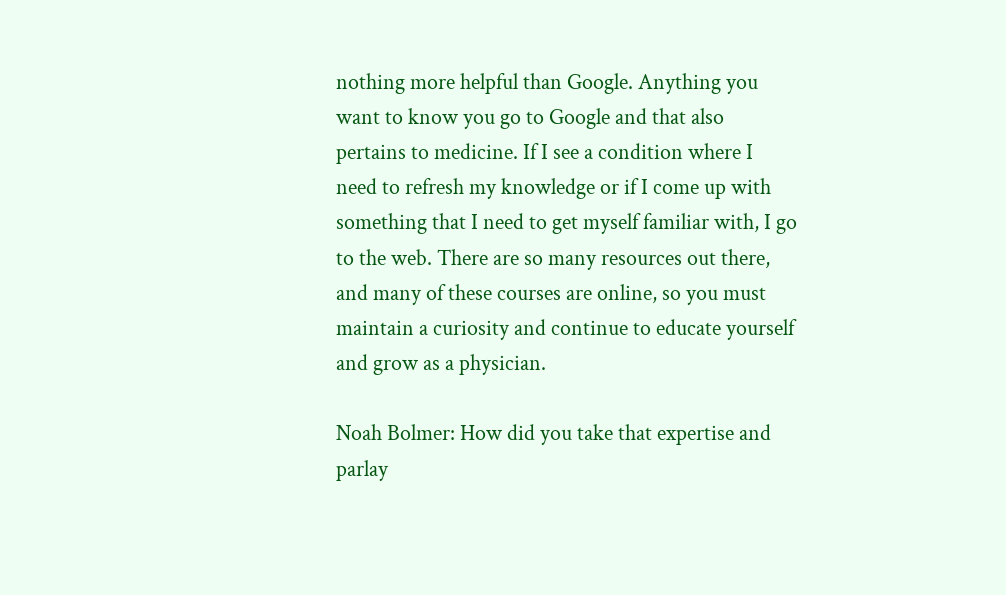nothing more helpful than Google. Anything you want to know you go to Google and that also pertains to medicine. If I see a condition where I need to refresh my knowledge or if I come up with something that I need to get myself familiar with, I go to the web. There are so many resources out there, and many of these courses are online, so you must maintain a curiosity and continue to educate yourself and grow as a physician.

Noah Bolmer: How did you take that expertise and parlay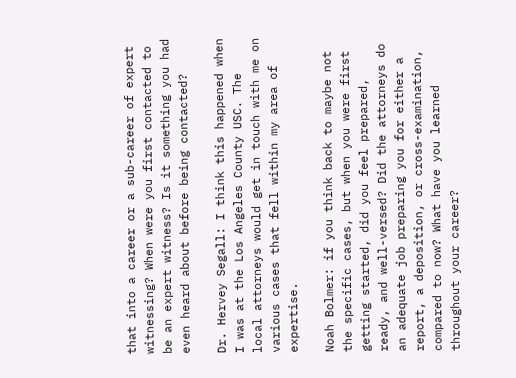that into a career or a sub-career of expert witnessing? When were you first contacted to be an expert witness? Is it something you had even heard about before being contacted?

Dr. Hervey Segall: I think this happened when I was at the Los Angeles County USC. The local attorneys would get in touch with me on various cases that fell within my area of expertise.

Noah Bolmer: if you think back to maybe not the specific cases, but when you were first getting started, did you feel prepared, ready, and well-versed? Did the attorneys do an adequate job preparing you for either a report, a deposition, or cross-examination, compared to now? What have you learned throughout your career?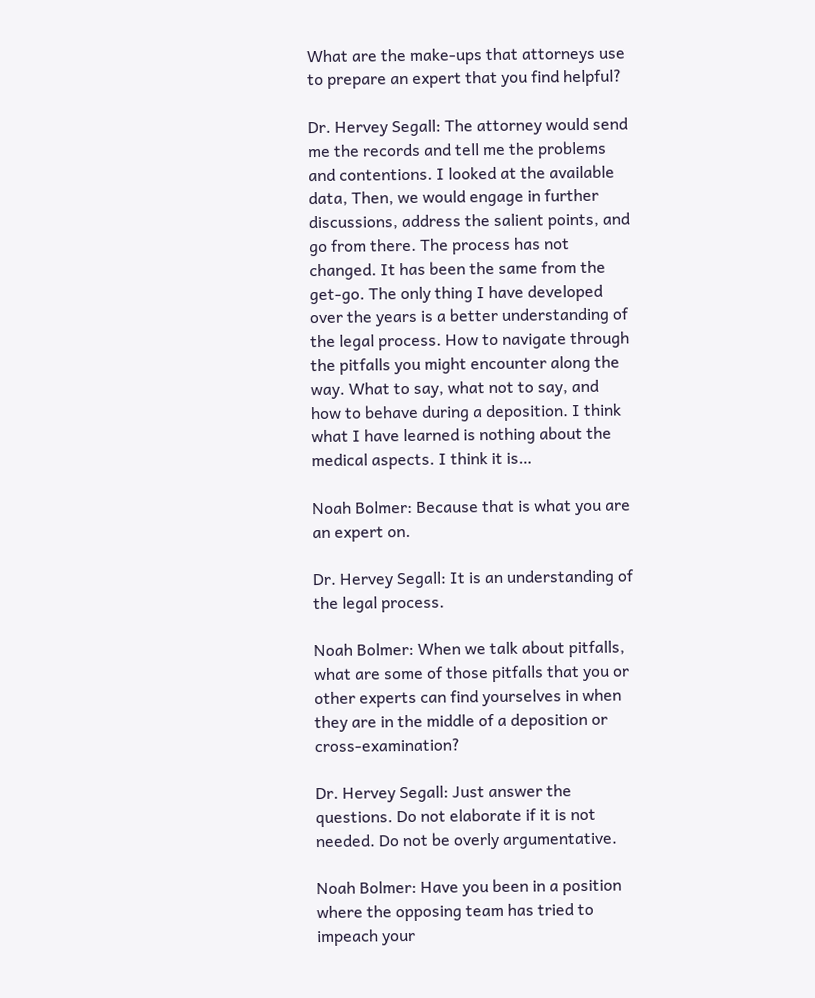What are the make-ups that attorneys use to prepare an expert that you find helpful?

Dr. Hervey Segall: The attorney would send me the records and tell me the problems and contentions. I looked at the available data, Then, we would engage in further discussions, address the salient points, and go from there. The process has not changed. It has been the same from the get-go. The only thing I have developed over the years is a better understanding of the legal process. How to navigate through the pitfalls you might encounter along the way. What to say, what not to say, and how to behave during a deposition. I think what I have learned is nothing about the medical aspects. I think it is…

Noah Bolmer: Because that is what you are an expert on.

Dr. Hervey Segall: It is an understanding of the legal process.

Noah Bolmer: When we talk about pitfalls, what are some of those pitfalls that you or other experts can find yourselves in when they are in the middle of a deposition or cross-examination?

Dr. Hervey Segall: Just answer the questions. Do not elaborate if it is not needed. Do not be overly argumentative.

Noah Bolmer: Have you been in a position where the opposing team has tried to impeach your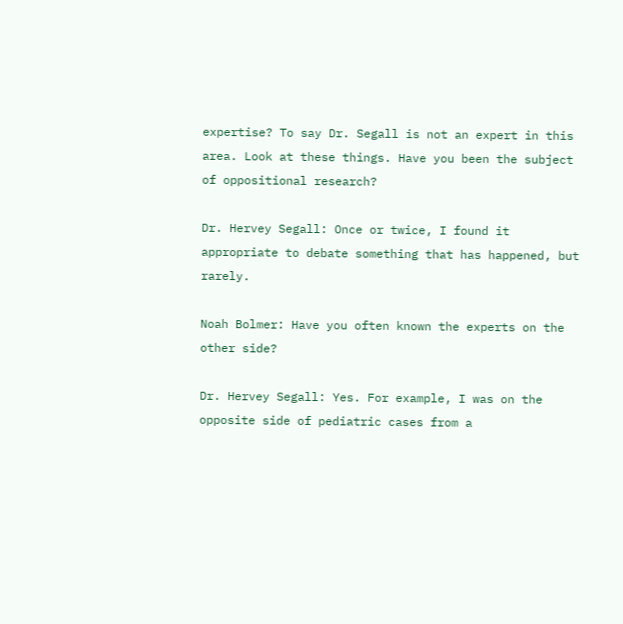expertise? To say Dr. Segall is not an expert in this area. Look at these things. Have you been the subject of oppositional research?

Dr. Hervey Segall: Once or twice, I found it appropriate to debate something that has happened, but rarely.

Noah Bolmer: Have you often known the experts on the other side?

Dr. Hervey Segall: Yes. For example, I was on the opposite side of pediatric cases from a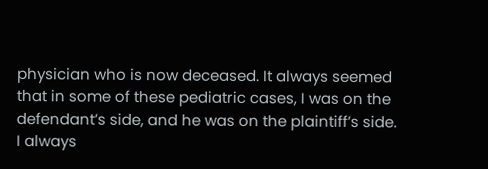physician who is now deceased. It always seemed that in some of these pediatric cases, I was on the defendant’s side, and he was on the plaintiff’s side. I always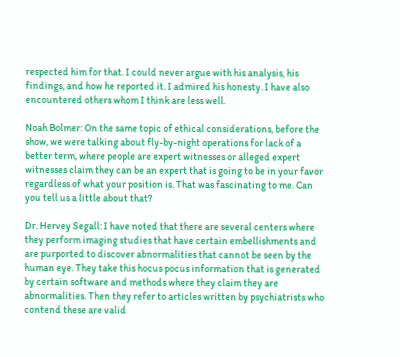respected him for that. I could never argue with his analysis, his findings, and how he reported it. I admired his honesty. I have also encountered others whom I think are less well.

Noah Bolmer: On the same topic of ethical considerations, before the show, we were talking about fly-by-night operations for lack of a better term, where people are expert witnesses or alleged expert witnesses claim they can be an expert that is going to be in your favor regardless of what your position is. That was fascinating to me. Can you tell us a little about that?

Dr. Hervey Segall: I have noted that there are several centers where they perform imaging studies that have certain embellishments and are purported to discover abnormalities that cannot be seen by the human eye. They take this hocus pocus information that is generated by certain software and methods where they claim they are abnormalities. Then they refer to articles written by psychiatrists who contend these are valid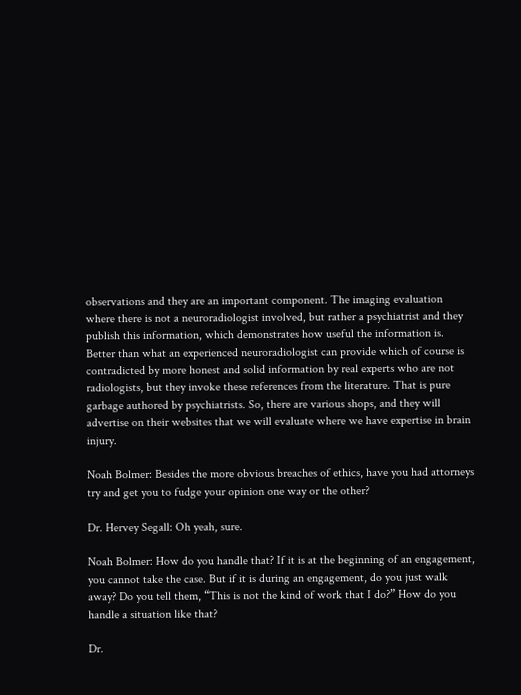observations and they are an important component. The imaging evaluation where there is not a neuroradiologist involved, but rather a psychiatrist and they publish this information, which demonstrates how useful the information is. Better than what an experienced neuroradiologist can provide which of course is contradicted by more honest and solid information by real experts who are not radiologists, but they invoke these references from the literature. That is pure garbage authored by psychiatrists. So, there are various shops, and they will advertise on their websites that we will evaluate where we have expertise in brain injury.

Noah Bolmer: Besides the more obvious breaches of ethics, have you had attorneys try and get you to fudge your opinion one way or the other?

Dr. Hervey Segall: Oh yeah, sure.

Noah Bolmer: How do you handle that? If it is at the beginning of an engagement, you cannot take the case. But if it is during an engagement, do you just walk away? Do you tell them, “This is not the kind of work that I do?” How do you handle a situation like that?

Dr.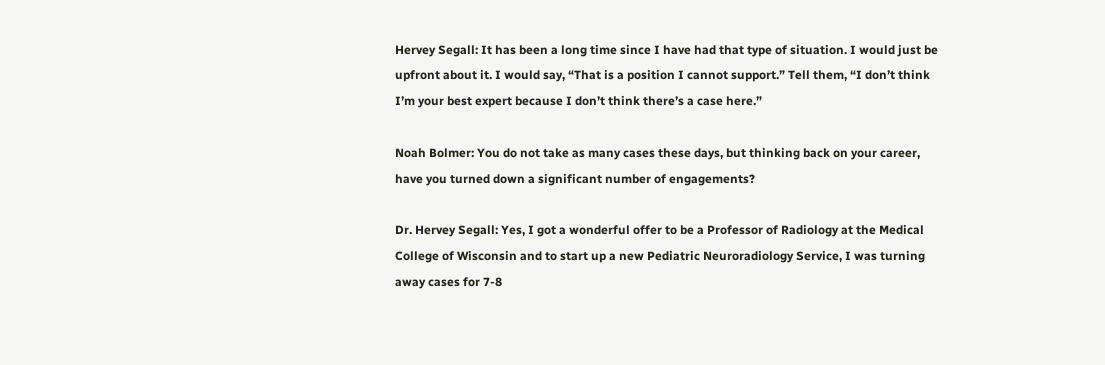Hervey Segall: It has been a long time since I have had that type of situation. I would just be upfront about it. I would say, “That is a position I cannot support.” Tell them, “I don’t think I’m your best expert because I don’t think there’s a case here.”

Noah Bolmer: You do not take as many cases these days, but thinking back on your career, have you turned down a significant number of engagements?

Dr. Hervey Segall: Yes, I got a wonderful offer to be a Professor of Radiology at the Medical College of Wisconsin and to start up a new Pediatric Neuroradiology Service, I was turning away cases for 7-8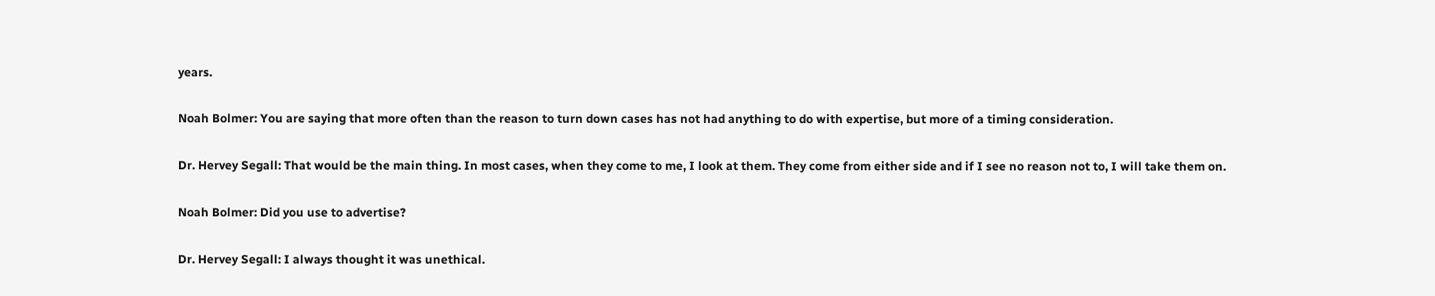years.

Noah Bolmer: You are saying that more often than the reason to turn down cases has not had anything to do with expertise, but more of a timing consideration.

Dr. Hervey Segall: That would be the main thing. In most cases, when they come to me, I look at them. They come from either side and if I see no reason not to, I will take them on.

Noah Bolmer: Did you use to advertise?

Dr. Hervey Segall: I always thought it was unethical.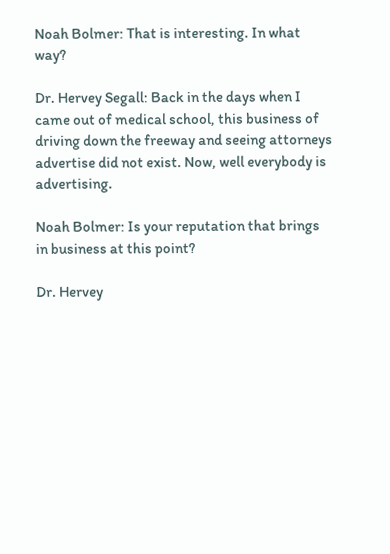Noah Bolmer: That is interesting. In what way?

Dr. Hervey Segall: Back in the days when I came out of medical school, this business of driving down the freeway and seeing attorneys advertise did not exist. Now, well everybody is advertising.

Noah Bolmer: Is your reputation that brings in business at this point?

Dr. Hervey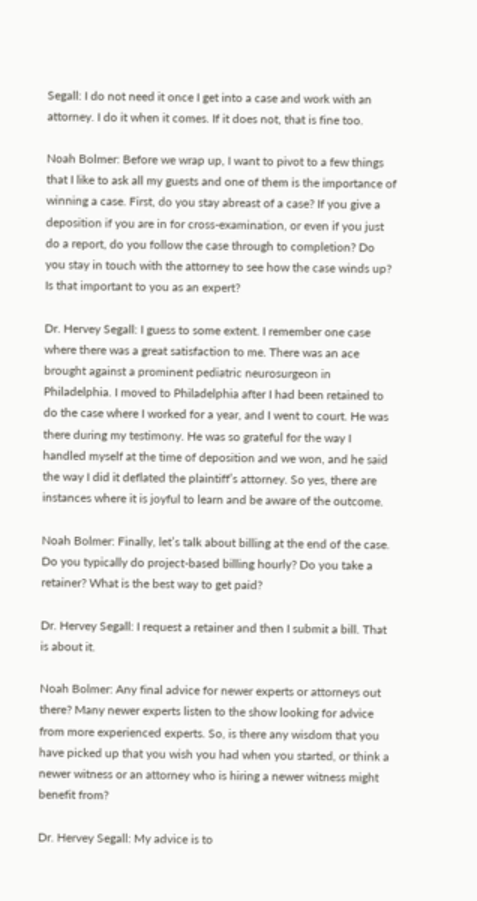Segall: I do not need it once I get into a case and work with an attorney. I do it when it comes. If it does not, that is fine too.

Noah Bolmer: Before we wrap up, I want to pivot to a few things that I like to ask all my guests and one of them is the importance of winning a case. First, do you stay abreast of a case? If you give a deposition if you are in for cross-examination, or even if you just do a report, do you follow the case through to completion? Do you stay in touch with the attorney to see how the case winds up? Is that important to you as an expert?

Dr. Hervey Segall: I guess to some extent. I remember one case where there was a great satisfaction to me. There was an ace brought against a prominent pediatric neurosurgeon in Philadelphia. I moved to Philadelphia after I had been retained to do the case where I worked for a year, and I went to court. He was there during my testimony. He was so grateful for the way I handled myself at the time of deposition and we won, and he said the way I did it deflated the plaintiff’s attorney. So yes, there are instances where it is joyful to learn and be aware of the outcome.

Noah Bolmer: Finally, let’s talk about billing at the end of the case. Do you typically do project-based billing hourly? Do you take a retainer? What is the best way to get paid?

Dr. Hervey Segall: I request a retainer and then I submit a bill. That is about it.

Noah Bolmer: Any final advice for newer experts or attorneys out there? Many newer experts listen to the show looking for advice from more experienced experts. So, is there any wisdom that you have picked up that you wish you had when you started, or think a newer witness or an attorney who is hiring a newer witness might benefit from?

Dr. Hervey Segall: My advice is to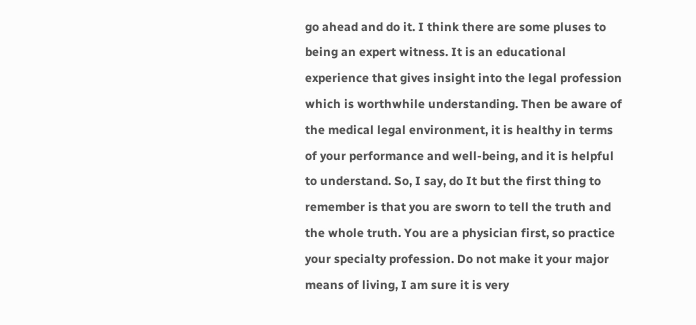go ahead and do it. I think there are some pluses to being an expert witness. It is an educational experience that gives insight into the legal profession which is worthwhile understanding. Then be aware of the medical legal environment, it is healthy in terms of your performance and well-being, and it is helpful to understand. So, I say, do It but the first thing to remember is that you are sworn to tell the truth and the whole truth. You are a physician first, so practice your specialty profession. Do not make it your major means of living, I am sure it is very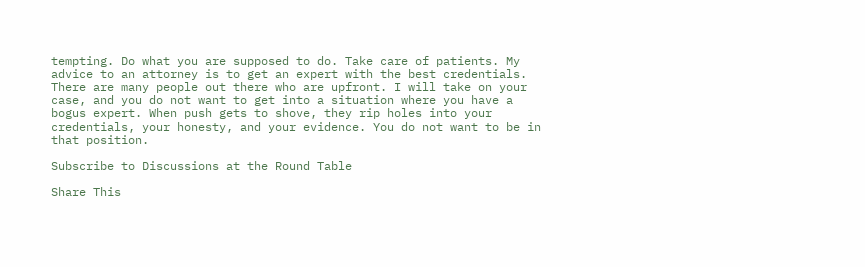tempting. Do what you are supposed to do. Take care of patients. My advice to an attorney is to get an expert with the best credentials. There are many people out there who are upfront. I will take on your case, and you do not want to get into a situation where you have a bogus expert. When push gets to shove, they rip holes into your credentials, your honesty, and your evidence. You do not want to be in that position.

Subscribe to Discussions at the Round Table

Share This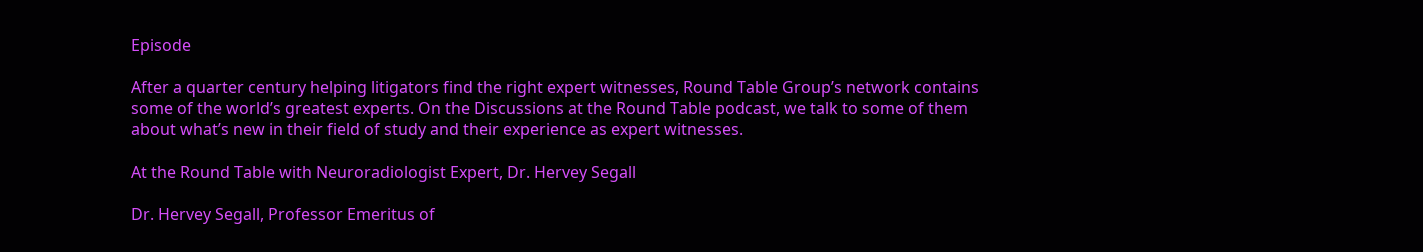Episode

After a quarter century helping litigators find the right expert witnesses, Round Table Group’s network contains some of the world’s greatest experts. On the Discussions at the Round Table podcast, we talk to some of them about what’s new in their field of study and their experience as expert witnesses.

At the Round Table with Neuroradiologist Expert, Dr. Hervey Segall

Dr. Hervey Segall, Professor Emeritus of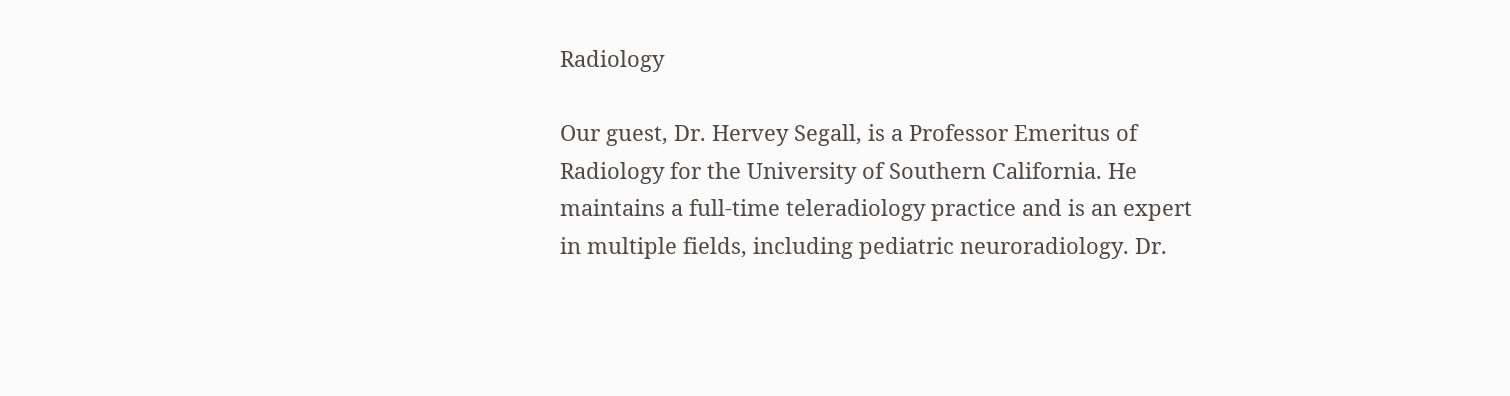Radiology

Our guest, Dr. Hervey Segall, is a Professor Emeritus of Radiology for the University of Southern California. He maintains a full-time teleradiology practice and is an expert in multiple fields, including pediatric neuroradiology. Dr.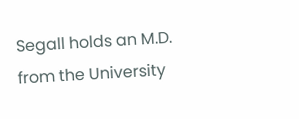Segall holds an M.D. from the University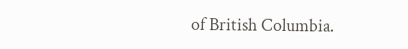of British Columbia.